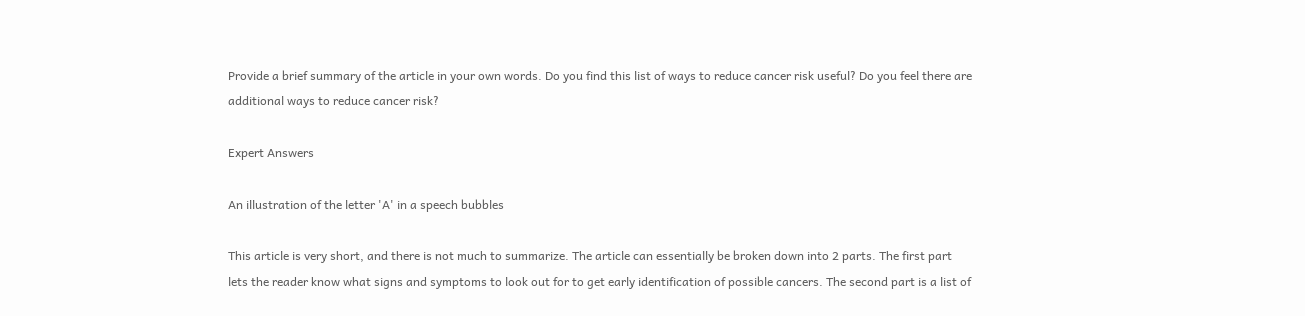Provide a brief summary of the article in your own words. Do you find this list of ways to reduce cancer risk useful? Do you feel there are additional ways to reduce cancer risk?

Expert Answers

An illustration of the letter 'A' in a speech bubbles

This article is very short, and there is not much to summarize. The article can essentially be broken down into 2 parts. The first part lets the reader know what signs and symptoms to look out for to get early identification of possible cancers. The second part is a list of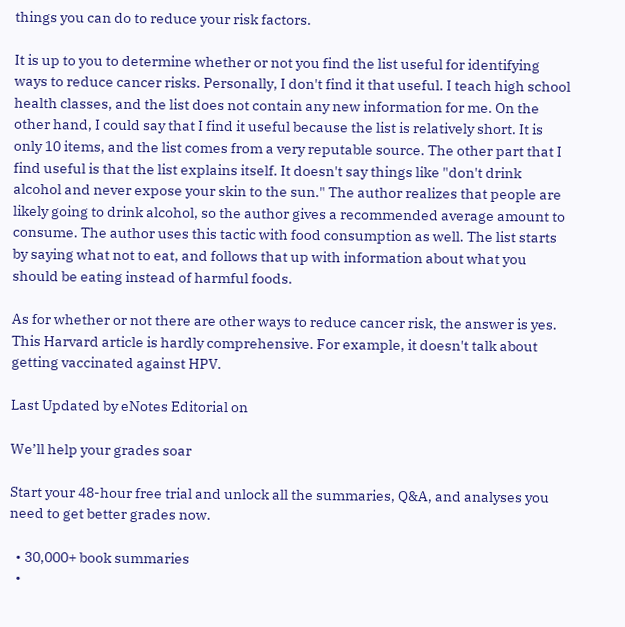things you can do to reduce your risk factors.

It is up to you to determine whether or not you find the list useful for identifying ways to reduce cancer risks. Personally, I don't find it that useful. I teach high school health classes, and the list does not contain any new information for me. On the other hand, I could say that I find it useful because the list is relatively short. It is only 10 items, and the list comes from a very reputable source. The other part that I find useful is that the list explains itself. It doesn't say things like "don't drink alcohol and never expose your skin to the sun." The author realizes that people are likely going to drink alcohol, so the author gives a recommended average amount to consume. The author uses this tactic with food consumption as well. The list starts by saying what not to eat, and follows that up with information about what you should be eating instead of harmful foods.

As for whether or not there are other ways to reduce cancer risk, the answer is yes. This Harvard article is hardly comprehensive. For example, it doesn't talk about getting vaccinated against HPV.

Last Updated by eNotes Editorial on

We’ll help your grades soar

Start your 48-hour free trial and unlock all the summaries, Q&A, and analyses you need to get better grades now.

  • 30,000+ book summaries
  •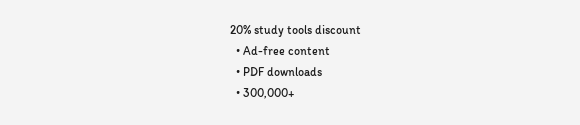20% study tools discount
  • Ad-free content
  • PDF downloads
  • 300,000+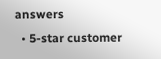answers
  • 5-star customer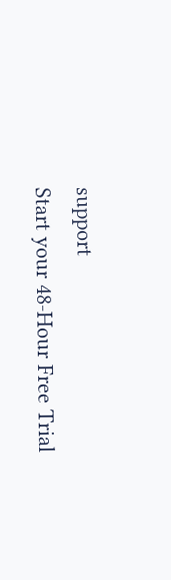support
Start your 48-Hour Free Trial